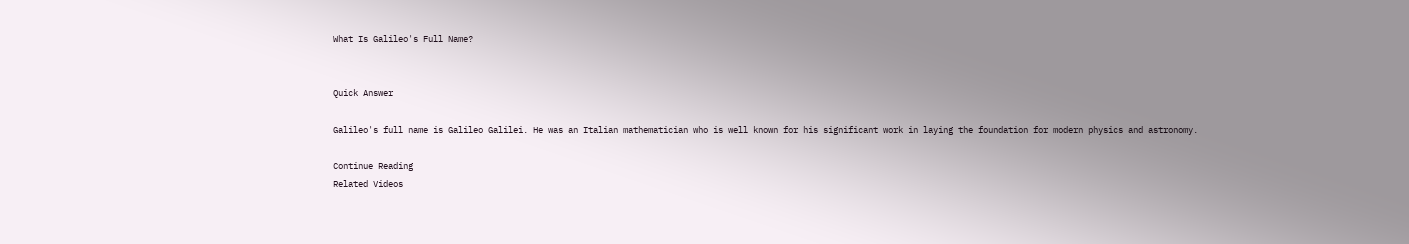What Is Galileo's Full Name?


Quick Answer

Galileo's full name is Galileo Galilei. He was an Italian mathematician who is well known for his significant work in laying the foundation for modern physics and astronomy.

Continue Reading
Related Videos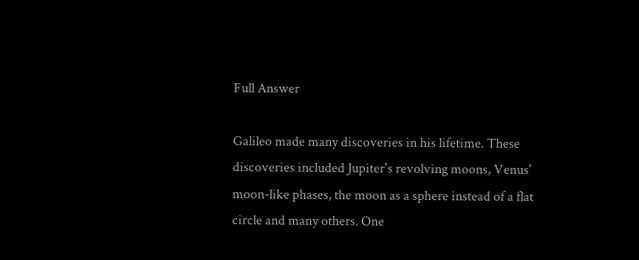Full Answer

Galileo made many discoveries in his lifetime. These discoveries included Jupiter's revolving moons, Venus' moon-like phases, the moon as a sphere instead of a flat circle and many others. One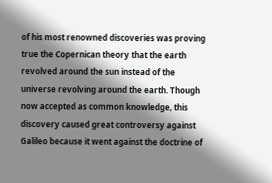of his most renowned discoveries was proving true the Copernican theory that the earth revolved around the sun instead of the universe revolving around the earth. Though now accepted as common knowledge, this discovery caused great controversy against Galileo because it went against the doctrine of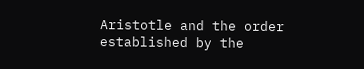Aristotle and the order established by the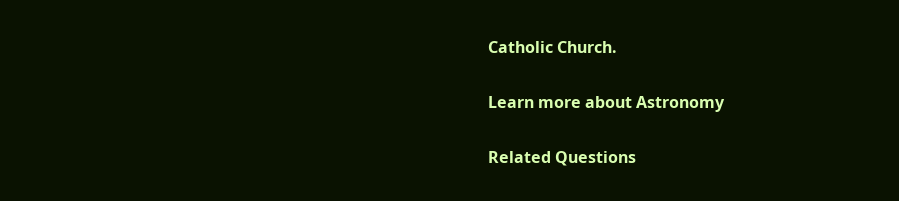Catholic Church.

Learn more about Astronomy

Related Questions